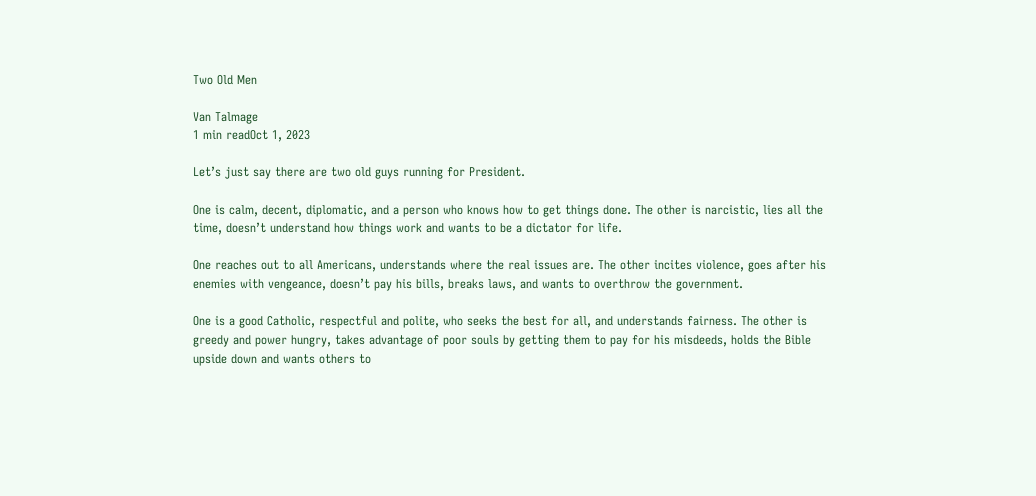Two Old Men

Van Talmage
1 min readOct 1, 2023

Let’s just say there are two old guys running for President.

One is calm, decent, diplomatic, and a person who knows how to get things done. The other is narcistic, lies all the time, doesn’t understand how things work and wants to be a dictator for life.

One reaches out to all Americans, understands where the real issues are. The other incites violence, goes after his enemies with vengeance, doesn’t pay his bills, breaks laws, and wants to overthrow the government.

One is a good Catholic, respectful and polite, who seeks the best for all, and understands fairness. The other is greedy and power hungry, takes advantage of poor souls by getting them to pay for his misdeeds, holds the Bible upside down and wants others to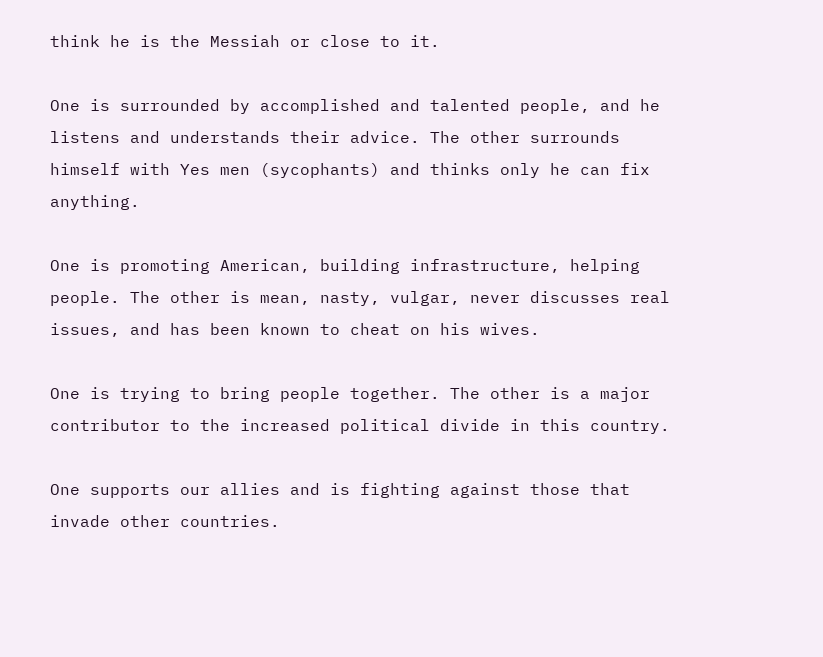think he is the Messiah or close to it.

One is surrounded by accomplished and talented people, and he listens and understands their advice. The other surrounds himself with Yes men (sycophants) and thinks only he can fix anything.

One is promoting American, building infrastructure, helping people. The other is mean, nasty, vulgar, never discusses real issues, and has been known to cheat on his wives.

One is trying to bring people together. The other is a major contributor to the increased political divide in this country.

One supports our allies and is fighting against those that invade other countries.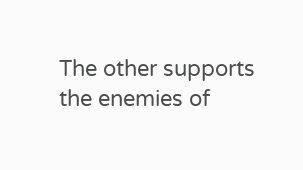The other supports the enemies of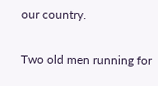our country.

Two old men running for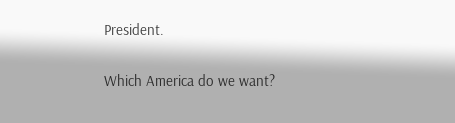President.

Which America do we want?